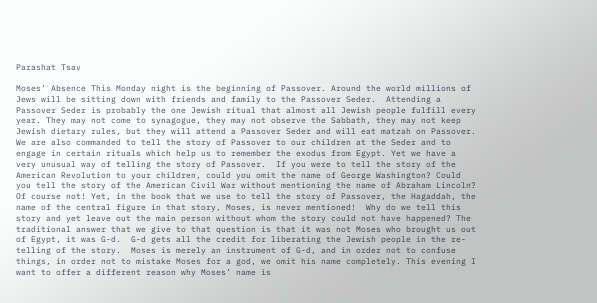Parashat Tsav

Moses’ Absence This Monday night is the beginning of Passover. Around the world millions of Jews will be sitting down with friends and family to the Passover Seder.  Attending a Passover Seder is probably the one Jewish ritual that almost all Jewish people fulfill every year. They may not come to synagogue, they may not observe the Sabbath, they may not keep Jewish dietary rules, but they will attend a Passover Seder and will eat matzah on Passover.  We are also commanded to tell the story of Passover to our children at the Seder and to engage in certain rituals which help us to remember the exodus from Egypt. Yet we have a very unusual way of telling the story of Passover.  If you were to tell the story of the American Revolution to your children, could you omit the name of George Washington? Could you tell the story of the American Civil War without mentioning the name of Abraham Lincoln? Of course not! Yet, in the book that we use to tell the story of Passover, the Hagaddah, the name of the central figure in that story, Moses, is never mentioned!  Why do we tell this story and yet leave out the main person without whom the story could not have happened? The traditional answer that we give to that question is that it was not Moses who brought us out of Egypt, it was G-d.  G-d gets all the credit for liberating the Jewish people in the re-telling of the story.  Moses is merely an instrument of G-d, and in order not to confuse things, in order not to mistake Moses for a god, we omit his name completely. This evening I want to offer a different reason why Moses’ name is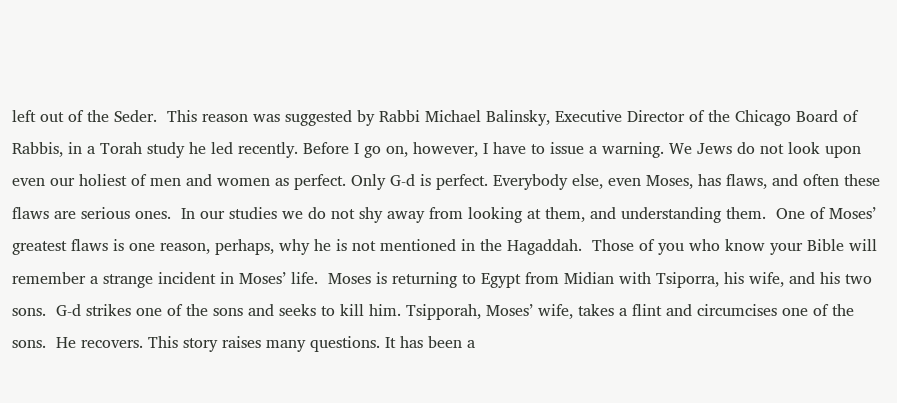left out of the Seder.  This reason was suggested by Rabbi Michael Balinsky, Executive Director of the Chicago Board of Rabbis, in a Torah study he led recently. Before I go on, however, I have to issue a warning. We Jews do not look upon even our holiest of men and women as perfect. Only G-d is perfect. Everybody else, even Moses, has flaws, and often these flaws are serious ones.  In our studies we do not shy away from looking at them, and understanding them.  One of Moses’ greatest flaws is one reason, perhaps, why he is not mentioned in the Hagaddah.  Those of you who know your Bible will remember a strange incident in Moses’ life.  Moses is returning to Egypt from Midian with Tsiporra, his wife, and his two sons.  G-d strikes one of the sons and seeks to kill him. Tsipporah, Moses’ wife, takes a flint and circumcises one of the sons.  He recovers. This story raises many questions. It has been a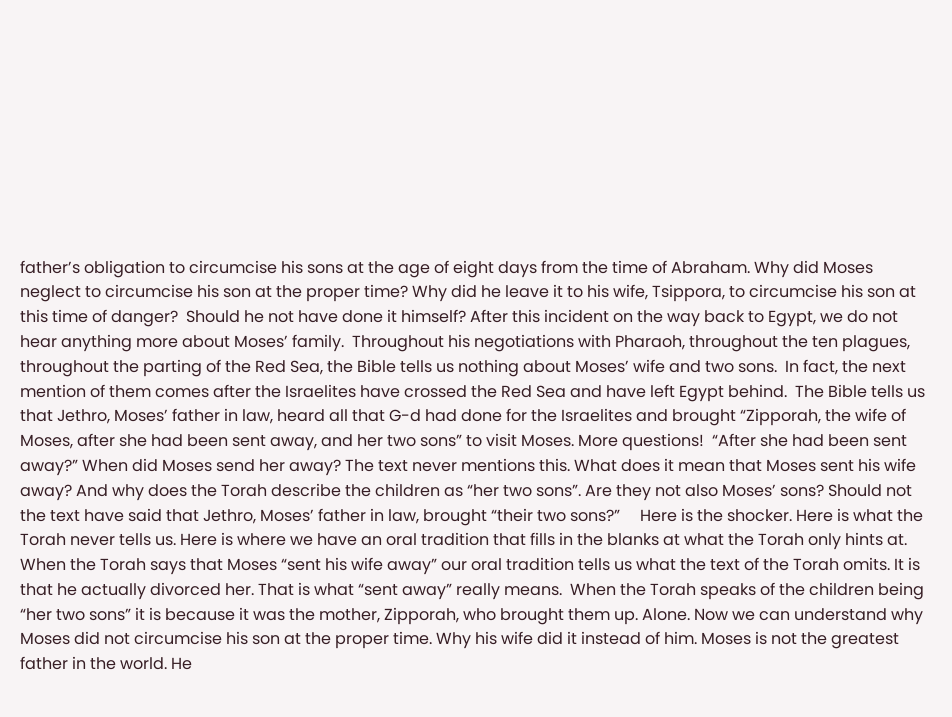father’s obligation to circumcise his sons at the age of eight days from the time of Abraham. Why did Moses neglect to circumcise his son at the proper time? Why did he leave it to his wife, Tsippora, to circumcise his son at this time of danger?  Should he not have done it himself? After this incident on the way back to Egypt, we do not hear anything more about Moses’ family.  Throughout his negotiations with Pharaoh, throughout the ten plagues, throughout the parting of the Red Sea, the Bible tells us nothing about Moses’ wife and two sons.  In fact, the next mention of them comes after the Israelites have crossed the Red Sea and have left Egypt behind.  The Bible tells us that Jethro, Moses’ father in law, heard all that G-d had done for the Israelites and brought “Zipporah, the wife of Moses, after she had been sent away, and her two sons” to visit Moses. More questions!  “After she had been sent away?” When did Moses send her away? The text never mentions this. What does it mean that Moses sent his wife away? And why does the Torah describe the children as “her two sons”. Are they not also Moses’ sons? Should not the text have said that Jethro, Moses’ father in law, brought “their two sons?”     Here is the shocker. Here is what the Torah never tells us. Here is where we have an oral tradition that fills in the blanks at what the Torah only hints at. When the Torah says that Moses “sent his wife away” our oral tradition tells us what the text of the Torah omits. It is that he actually divorced her. That is what “sent away” really means.  When the Torah speaks of the children being “her two sons” it is because it was the mother, Zipporah, who brought them up. Alone. Now we can understand why Moses did not circumcise his son at the proper time. Why his wife did it instead of him. Moses is not the greatest father in the world. He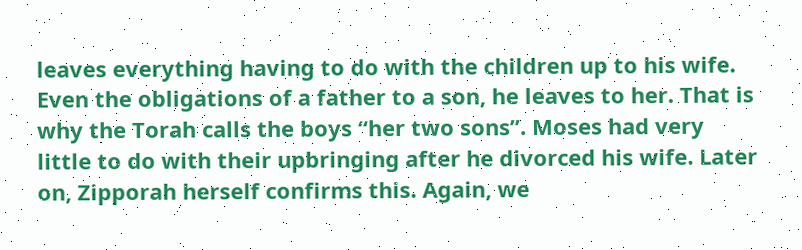leaves everything having to do with the children up to his wife. Even the obligations of a father to a son, he leaves to her. That is why the Torah calls the boys “her two sons”. Moses had very little to do with their upbringing after he divorced his wife. Later on, Zipporah herself confirms this. Again, we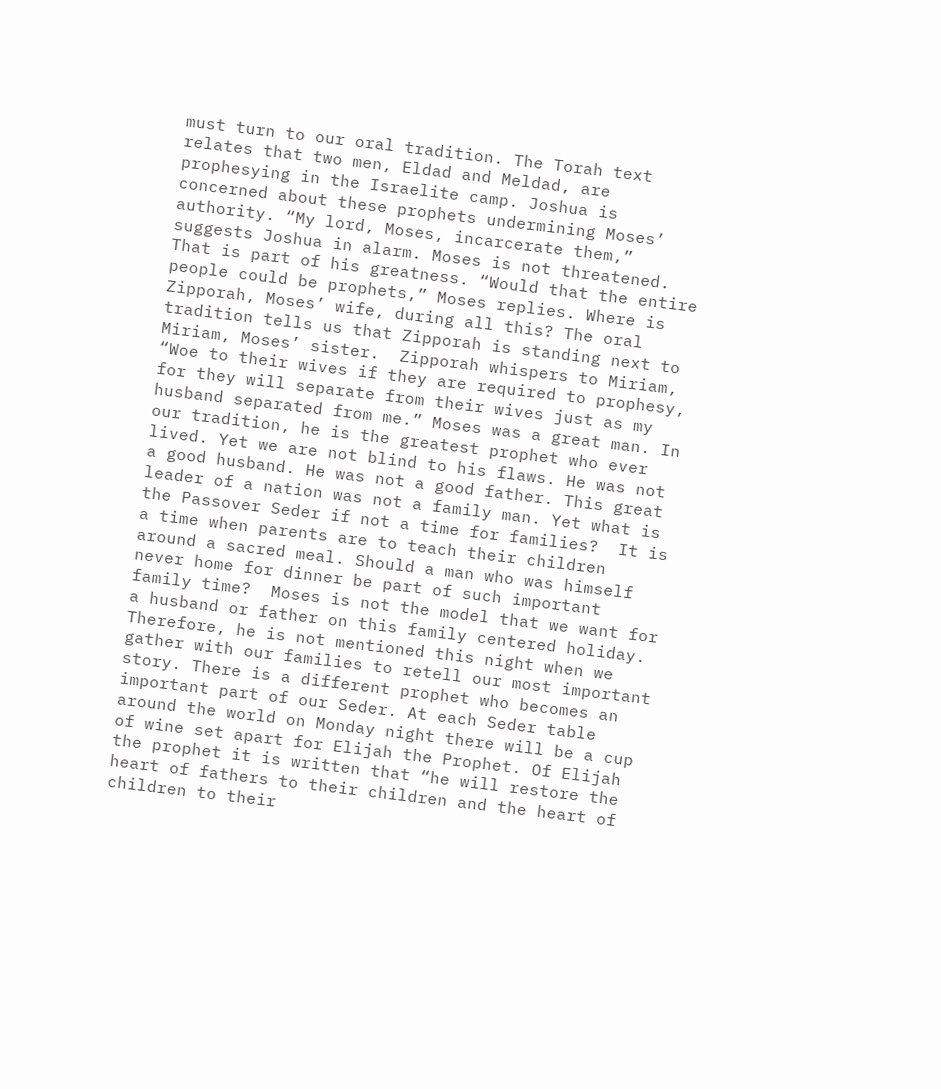must turn to our oral tradition. The Torah text relates that two men, Eldad and Meldad, are prophesying in the Israelite camp. Joshua is concerned about these prophets undermining Moses’ authority. “My lord, Moses, incarcerate them,” suggests Joshua in alarm. Moses is not threatened. That is part of his greatness. “Would that the entire people could be prophets,” Moses replies. Where is Zipporah, Moses’ wife, during all this? The oral tradition tells us that Zipporah is standing next to Miriam, Moses’ sister.  Zipporah whispers to Miriam, “Woe to their wives if they are required to prophesy, for they will separate from their wives just as my husband separated from me.” Moses was a great man. In our tradition, he is the greatest prophet who ever lived. Yet we are not blind to his flaws. He was not a good husband. He was not a good father. This great leader of a nation was not a family man. Yet what is the Passover Seder if not a time for families?  It is a time when parents are to teach their children around a sacred meal. Should a man who was himself never home for dinner be part of such important family time?  Moses is not the model that we want for a husband or father on this family centered holiday. Therefore, he is not mentioned this night when we gather with our families to retell our most important story. There is a different prophet who becomes an important part of our Seder. At each Seder table around the world on Monday night there will be a cup of wine set apart for Elijah the Prophet. Of Elijah the prophet it is written that “he will restore the heart of fathers to their children and the heart of children to their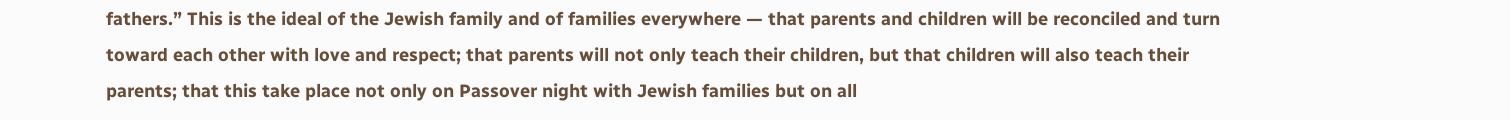fathers.” This is the ideal of the Jewish family and of families everywhere — that parents and children will be reconciled and turn toward each other with love and respect; that parents will not only teach their children, but that children will also teach their parents; that this take place not only on Passover night with Jewish families but on all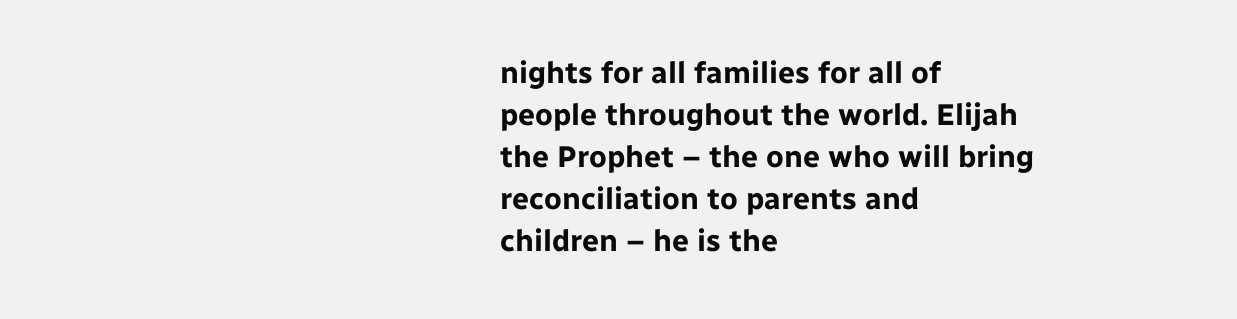nights for all families for all of people throughout the world. Elijah the Prophet – the one who will bring reconciliation to parents and children – he is the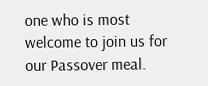one who is most welcome to join us for our Passover meal.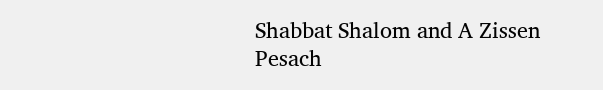Shabbat Shalom and A Zissen Pesach